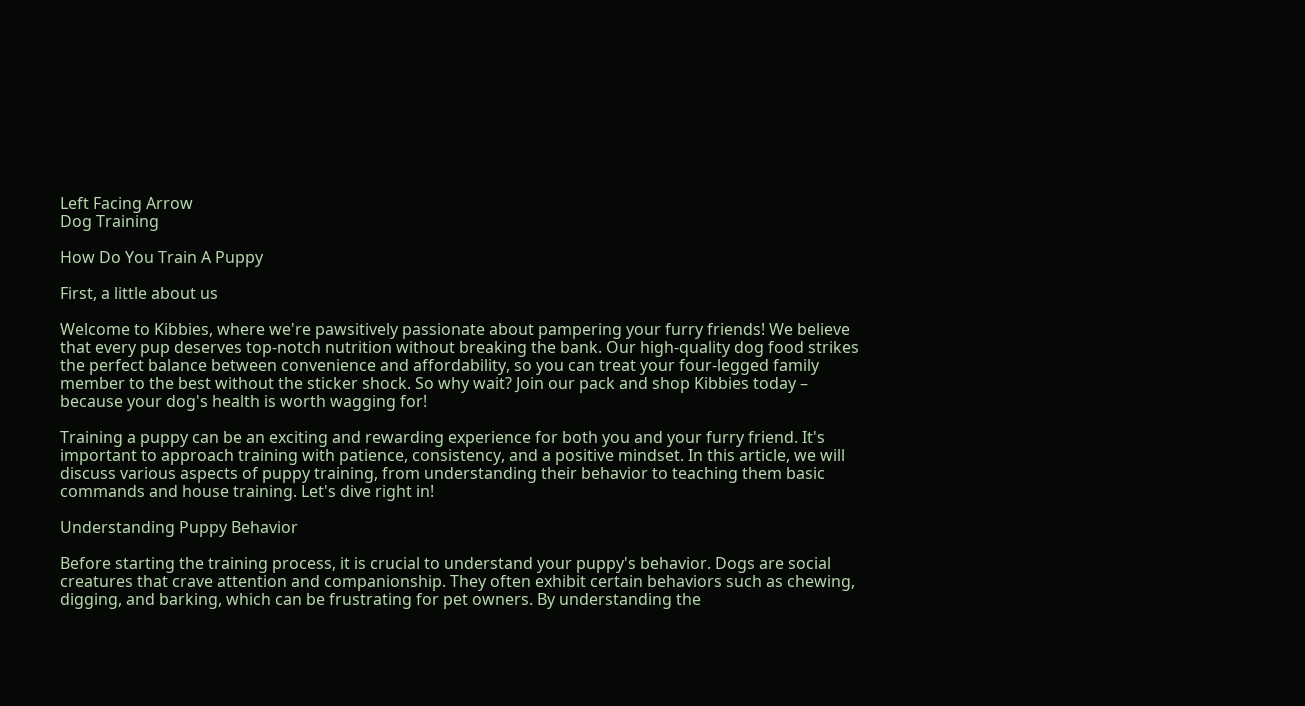Left Facing Arrow
Dog Training

How Do You Train A Puppy

First, a little about us

Welcome to Kibbies, where we're pawsitively passionate about pampering your furry friends! We believe that every pup deserves top-notch nutrition without breaking the bank. Our high-quality dog food strikes the perfect balance between convenience and affordability, so you can treat your four-legged family member to the best without the sticker shock. So why wait? Join our pack and shop Kibbies today – because your dog's health is worth wagging for!

Training a puppy can be an exciting and rewarding experience for both you and your furry friend. It's important to approach training with patience, consistency, and a positive mindset. In this article, we will discuss various aspects of puppy training, from understanding their behavior to teaching them basic commands and house training. Let's dive right in!

Understanding Puppy Behavior

Before starting the training process, it is crucial to understand your puppy's behavior. Dogs are social creatures that crave attention and companionship. They often exhibit certain behaviors such as chewing, digging, and barking, which can be frustrating for pet owners. By understanding the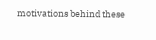motivations behind these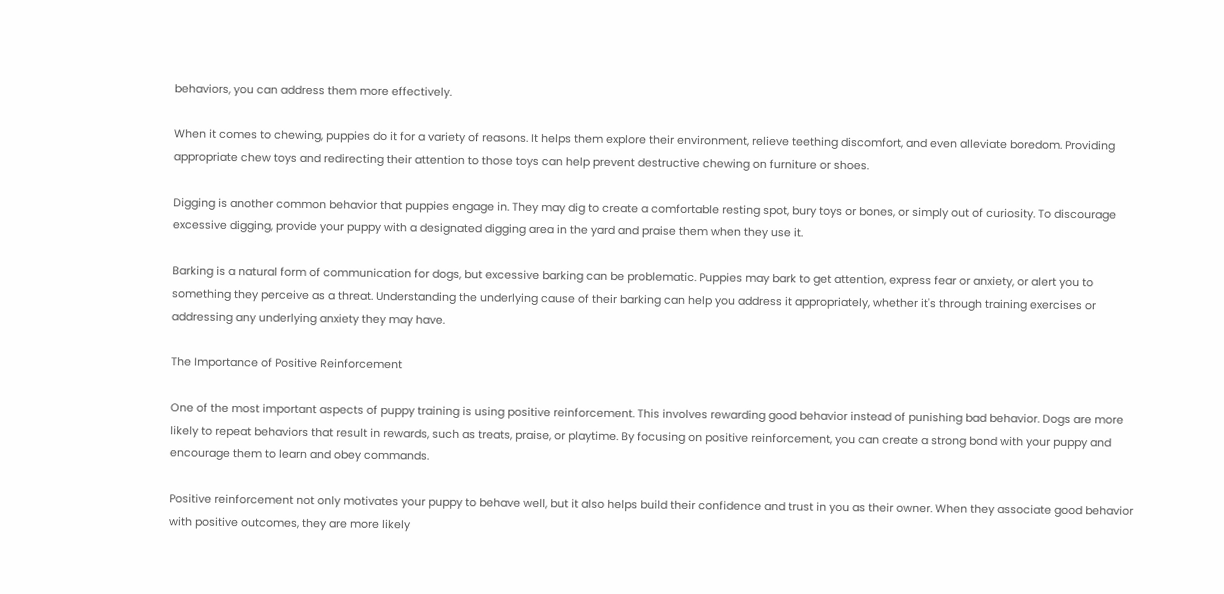behaviors, you can address them more effectively.

When it comes to chewing, puppies do it for a variety of reasons. It helps them explore their environment, relieve teething discomfort, and even alleviate boredom. Providing appropriate chew toys and redirecting their attention to those toys can help prevent destructive chewing on furniture or shoes.

Digging is another common behavior that puppies engage in. They may dig to create a comfortable resting spot, bury toys or bones, or simply out of curiosity. To discourage excessive digging, provide your puppy with a designated digging area in the yard and praise them when they use it.

Barking is a natural form of communication for dogs, but excessive barking can be problematic. Puppies may bark to get attention, express fear or anxiety, or alert you to something they perceive as a threat. Understanding the underlying cause of their barking can help you address it appropriately, whether it's through training exercises or addressing any underlying anxiety they may have.

The Importance of Positive Reinforcement

One of the most important aspects of puppy training is using positive reinforcement. This involves rewarding good behavior instead of punishing bad behavior. Dogs are more likely to repeat behaviors that result in rewards, such as treats, praise, or playtime. By focusing on positive reinforcement, you can create a strong bond with your puppy and encourage them to learn and obey commands.

Positive reinforcement not only motivates your puppy to behave well, but it also helps build their confidence and trust in you as their owner. When they associate good behavior with positive outcomes, they are more likely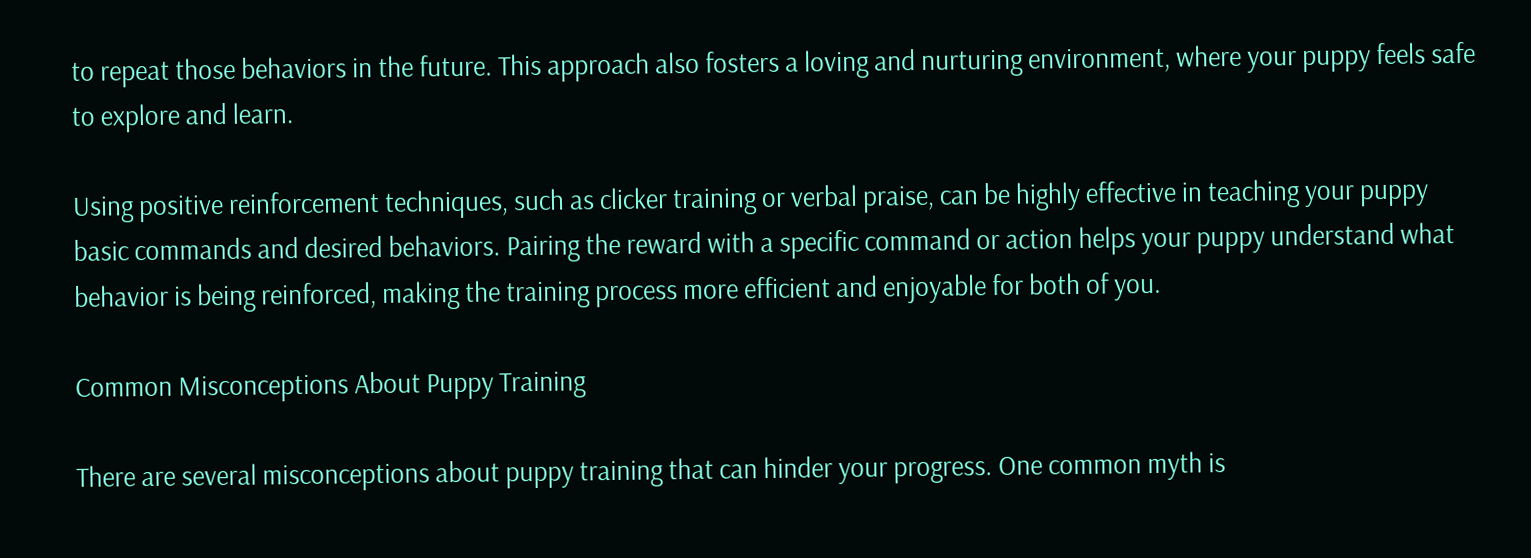to repeat those behaviors in the future. This approach also fosters a loving and nurturing environment, where your puppy feels safe to explore and learn.

Using positive reinforcement techniques, such as clicker training or verbal praise, can be highly effective in teaching your puppy basic commands and desired behaviors. Pairing the reward with a specific command or action helps your puppy understand what behavior is being reinforced, making the training process more efficient and enjoyable for both of you.

Common Misconceptions About Puppy Training

There are several misconceptions about puppy training that can hinder your progress. One common myth is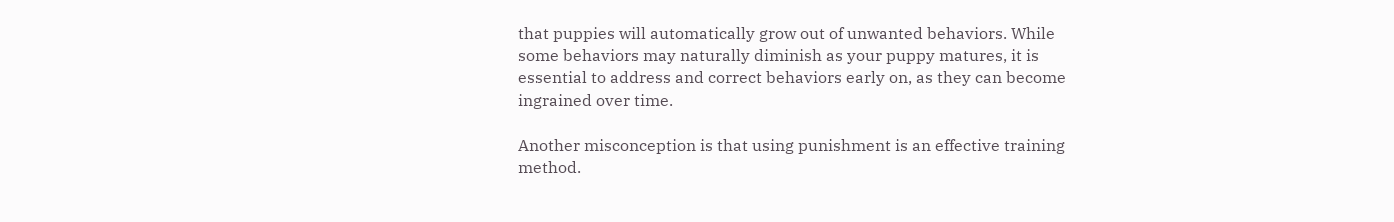that puppies will automatically grow out of unwanted behaviors. While some behaviors may naturally diminish as your puppy matures, it is essential to address and correct behaviors early on, as they can become ingrained over time.

Another misconception is that using punishment is an effective training method.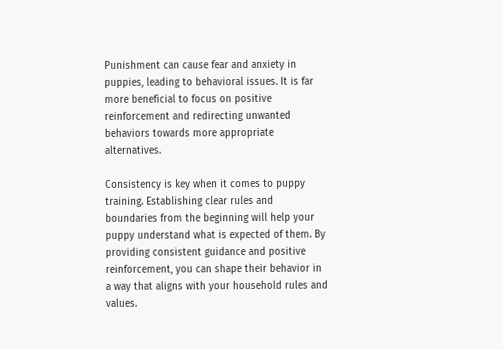Punishment can cause fear and anxiety in puppies, leading to behavioral issues. It is far more beneficial to focus on positive reinforcement and redirecting unwanted behaviors towards more appropriate alternatives.

Consistency is key when it comes to puppy training. Establishing clear rules and boundaries from the beginning will help your puppy understand what is expected of them. By providing consistent guidance and positive reinforcement, you can shape their behavior in a way that aligns with your household rules and values.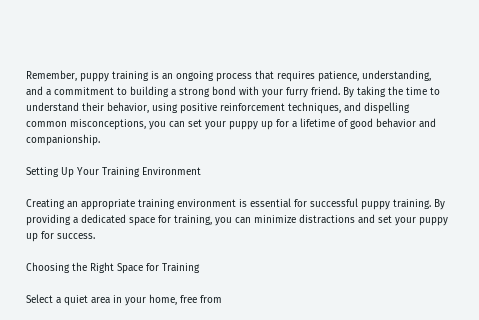Remember, puppy training is an ongoing process that requires patience, understanding, and a commitment to building a strong bond with your furry friend. By taking the time to understand their behavior, using positive reinforcement techniques, and dispelling common misconceptions, you can set your puppy up for a lifetime of good behavior and companionship.

Setting Up Your Training Environment

Creating an appropriate training environment is essential for successful puppy training. By providing a dedicated space for training, you can minimize distractions and set your puppy up for success.

Choosing the Right Space for Training

Select a quiet area in your home, free from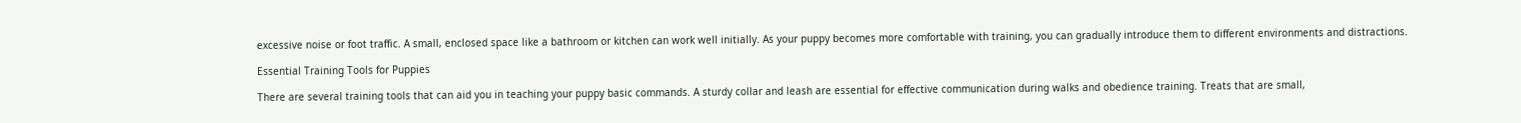excessive noise or foot traffic. A small, enclosed space like a bathroom or kitchen can work well initially. As your puppy becomes more comfortable with training, you can gradually introduce them to different environments and distractions.

Essential Training Tools for Puppies

There are several training tools that can aid you in teaching your puppy basic commands. A sturdy collar and leash are essential for effective communication during walks and obedience training. Treats that are small,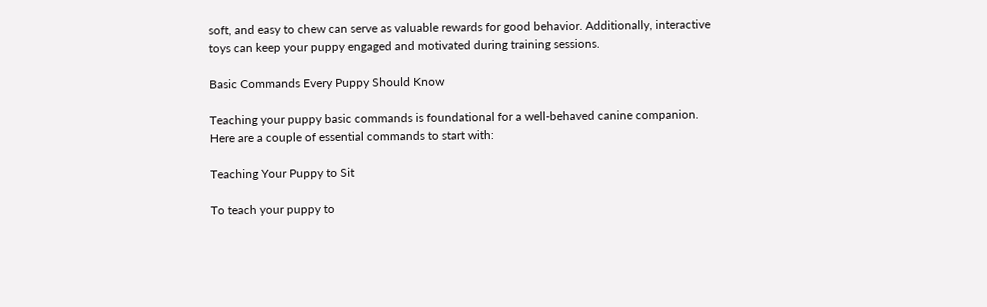soft, and easy to chew can serve as valuable rewards for good behavior. Additionally, interactive toys can keep your puppy engaged and motivated during training sessions.

Basic Commands Every Puppy Should Know

Teaching your puppy basic commands is foundational for a well-behaved canine companion. Here are a couple of essential commands to start with:

Teaching Your Puppy to Sit

To teach your puppy to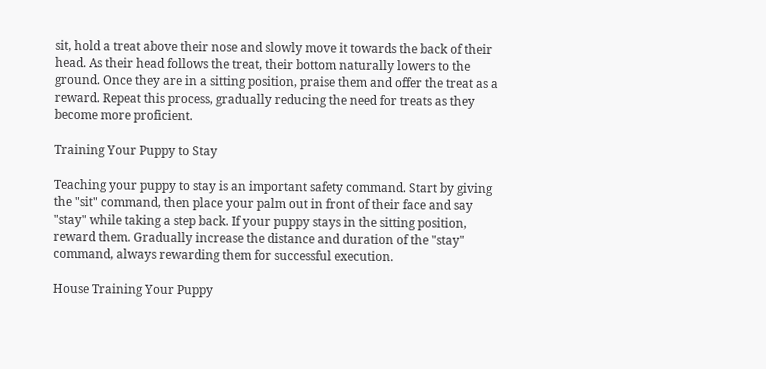sit, hold a treat above their nose and slowly move it towards the back of their head. As their head follows the treat, their bottom naturally lowers to the ground. Once they are in a sitting position, praise them and offer the treat as a reward. Repeat this process, gradually reducing the need for treats as they become more proficient.

Training Your Puppy to Stay

Teaching your puppy to stay is an important safety command. Start by giving the "sit" command, then place your palm out in front of their face and say "stay" while taking a step back. If your puppy stays in the sitting position, reward them. Gradually increase the distance and duration of the "stay" command, always rewarding them for successful execution.

House Training Your Puppy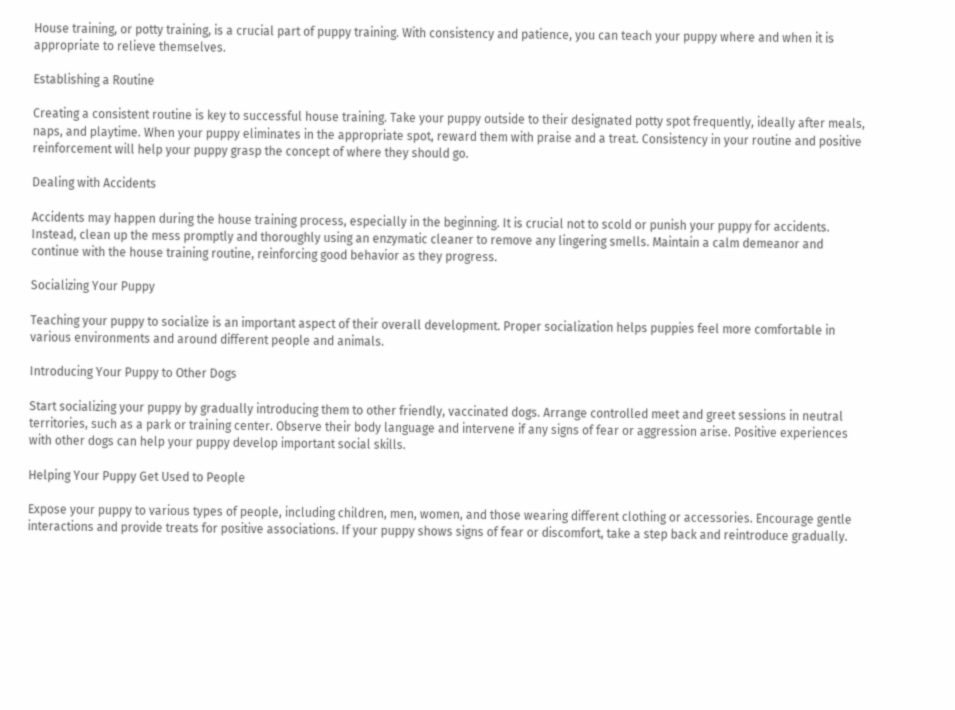House training, or potty training, is a crucial part of puppy training. With consistency and patience, you can teach your puppy where and when it is appropriate to relieve themselves.

Establishing a Routine

Creating a consistent routine is key to successful house training. Take your puppy outside to their designated potty spot frequently, ideally after meals, naps, and playtime. When your puppy eliminates in the appropriate spot, reward them with praise and a treat. Consistency in your routine and positive reinforcement will help your puppy grasp the concept of where they should go.

Dealing with Accidents

Accidents may happen during the house training process, especially in the beginning. It is crucial not to scold or punish your puppy for accidents. Instead, clean up the mess promptly and thoroughly using an enzymatic cleaner to remove any lingering smells. Maintain a calm demeanor and continue with the house training routine, reinforcing good behavior as they progress.

Socializing Your Puppy

Teaching your puppy to socialize is an important aspect of their overall development. Proper socialization helps puppies feel more comfortable in various environments and around different people and animals.

Introducing Your Puppy to Other Dogs

Start socializing your puppy by gradually introducing them to other friendly, vaccinated dogs. Arrange controlled meet and greet sessions in neutral territories, such as a park or training center. Observe their body language and intervene if any signs of fear or aggression arise. Positive experiences with other dogs can help your puppy develop important social skills.

Helping Your Puppy Get Used to People

Expose your puppy to various types of people, including children, men, women, and those wearing different clothing or accessories. Encourage gentle interactions and provide treats for positive associations. If your puppy shows signs of fear or discomfort, take a step back and reintroduce gradually.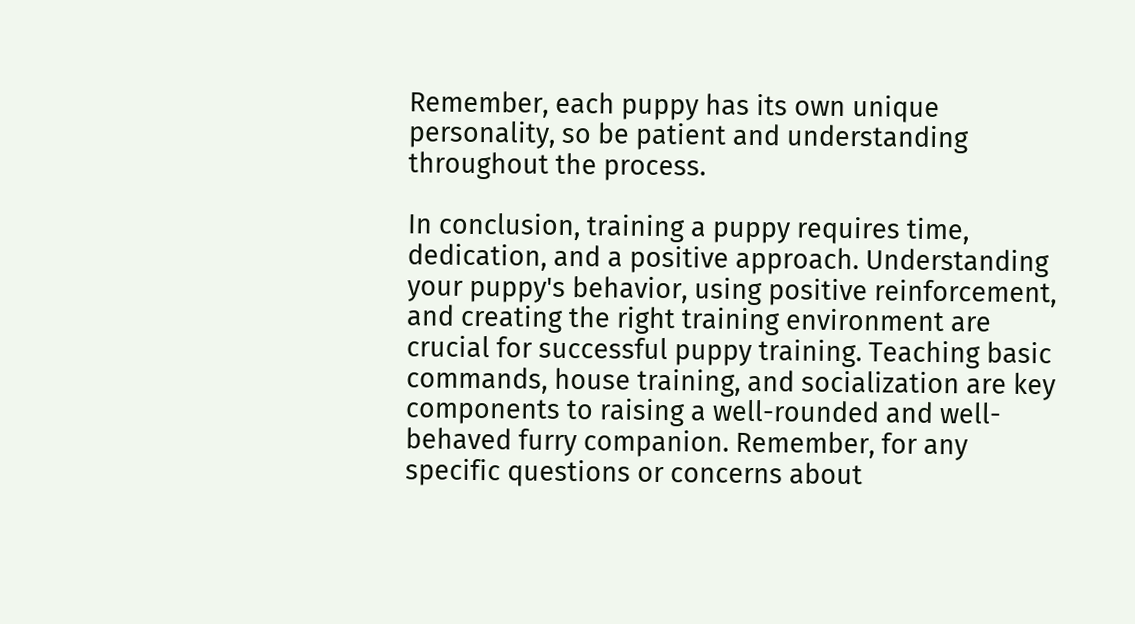Remember, each puppy has its own unique personality, so be patient and understanding throughout the process.

In conclusion, training a puppy requires time, dedication, and a positive approach. Understanding your puppy's behavior, using positive reinforcement, and creating the right training environment are crucial for successful puppy training. Teaching basic commands, house training, and socialization are key components to raising a well-rounded and well-behaved furry companion. Remember, for any specific questions or concerns about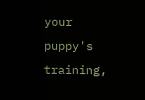your puppy's training,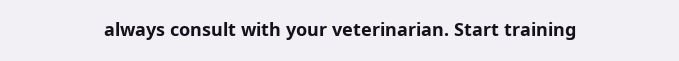always consult with your veterinarian. Start training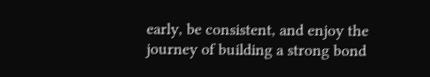early, be consistent, and enjoy the journey of building a strong bond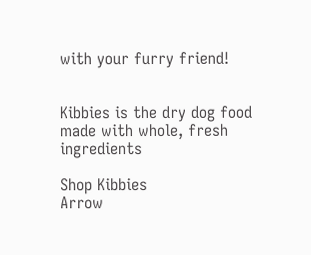with your furry friend!


Kibbies is the dry dog food made with whole, fresh ingredients

Shop Kibbies
Arrow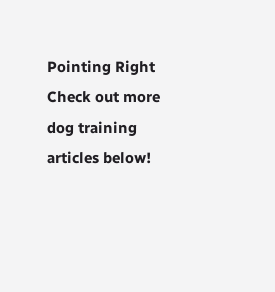Pointing Right
Check out more dog training articles below!